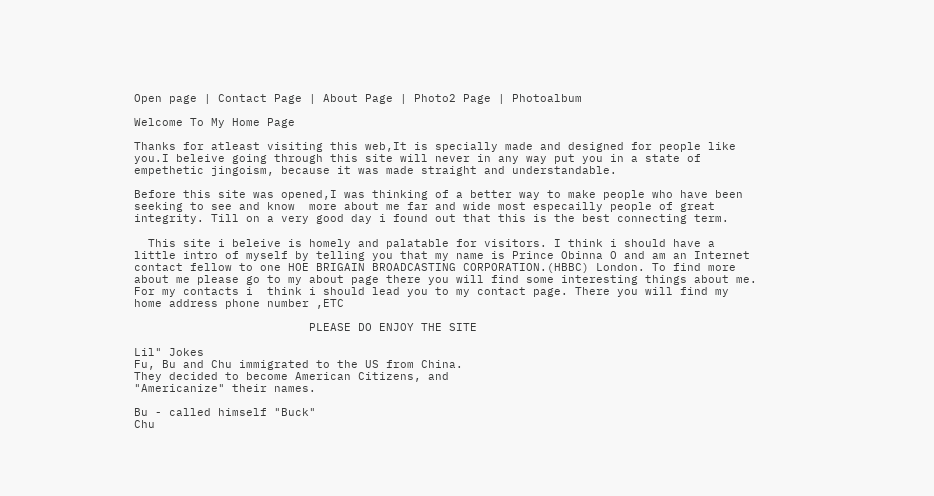Open page | Contact Page | About Page | Photo2 Page | Photoalbum

Welcome To My Home Page

Thanks for atleast visiting this web,It is specially made and designed for people like you.I beleive going through this site will never in any way put you in a state of empethetic jingoism, because it was made straight and understandable.

Before this site was opened,I was thinking of a better way to make people who have been seeking to see and know  more about me far and wide most especailly people of great integrity. Till on a very good day i found out that this is the best connecting term.

  This site i beleive is homely and palatable for visitors. I think i should have a little intro of myself by telling you that my name is Prince Obinna O and am an Internet contact fellow to one HOE BRIGAIN BROADCASTING CORPORATION.(HBBC) London. To find more about me please go to my about page there you will find some interesting things about me. For my contacts i  think i should lead you to my contact page. There you will find my home address phone number ,ETC

                         PLEASE DO ENJOY THE SITE

Lil" Jokes
Fu, Bu and Chu immigrated to the US from China.
They decided to become American Citizens, and
"Americanize" their names.

Bu - called himself "Buck"
Chu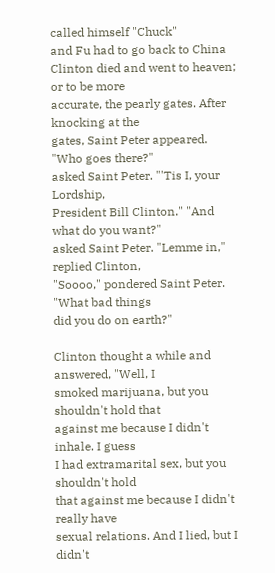called himself "Chuck"
and Fu had to go back to China
Clinton died and went to heaven; or to be more
accurate, the pearly gates. After knocking at the
gates, Saint Peter appeared. "Who goes there?"
asked Saint Peter. "'Tis I, your Lordship,
President Bill Clinton." "And what do you want?"
asked Saint Peter. "Lemme in," replied Clinton,
"Soooo," pondered Saint Peter. "What bad things
did you do on earth?"

Clinton thought a while and answered, "Well, I
smoked marijuana, but you shouldn't hold that
against me because I didn't inhale. I guess
I had extramarital sex, but you shouldn't hold
that against me because I didn't really have
sexual relations. And I lied, but I didn't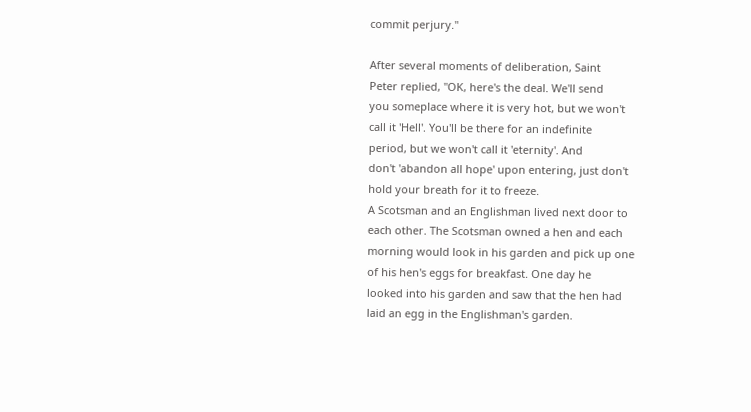commit perjury."

After several moments of deliberation, Saint
Peter replied, "OK, here's the deal. We'll send
you someplace where it is very hot, but we won't
call it 'Hell'. You'll be there for an indefinite
period, but we won't call it 'eternity'. And
don't 'abandon all hope' upon entering, just don't
hold your breath for it to freeze.
A Scotsman and an Englishman lived next door to
each other. The Scotsman owned a hen and each
morning would look in his garden and pick up one
of his hen's eggs for breakfast. One day he
looked into his garden and saw that the hen had
laid an egg in the Englishman's garden.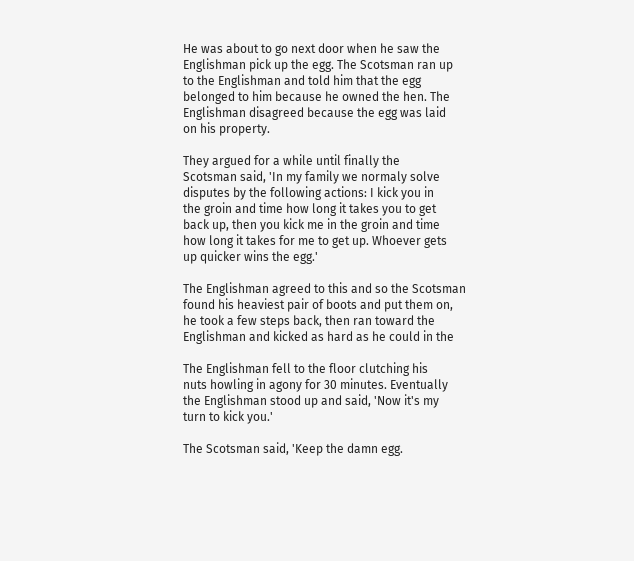He was about to go next door when he saw the
Englishman pick up the egg. The Scotsman ran up
to the Englishman and told him that the egg
belonged to him because he owned the hen. The
Englishman disagreed because the egg was laid
on his property.

They argued for a while until finally the
Scotsman said, 'In my family we normaly solve
disputes by the following actions: I kick you in
the groin and time how long it takes you to get
back up, then you kick me in the groin and time
how long it takes for me to get up. Whoever gets
up quicker wins the egg.'

The Englishman agreed to this and so the Scotsman
found his heaviest pair of boots and put them on,
he took a few steps back, then ran toward the
Englishman and kicked as hard as he could in the

The Englishman fell to the floor clutching his
nuts howling in agony for 30 minutes. Eventually
the Englishman stood up and said, 'Now it's my
turn to kick you.'

The Scotsman said, 'Keep the damn egg.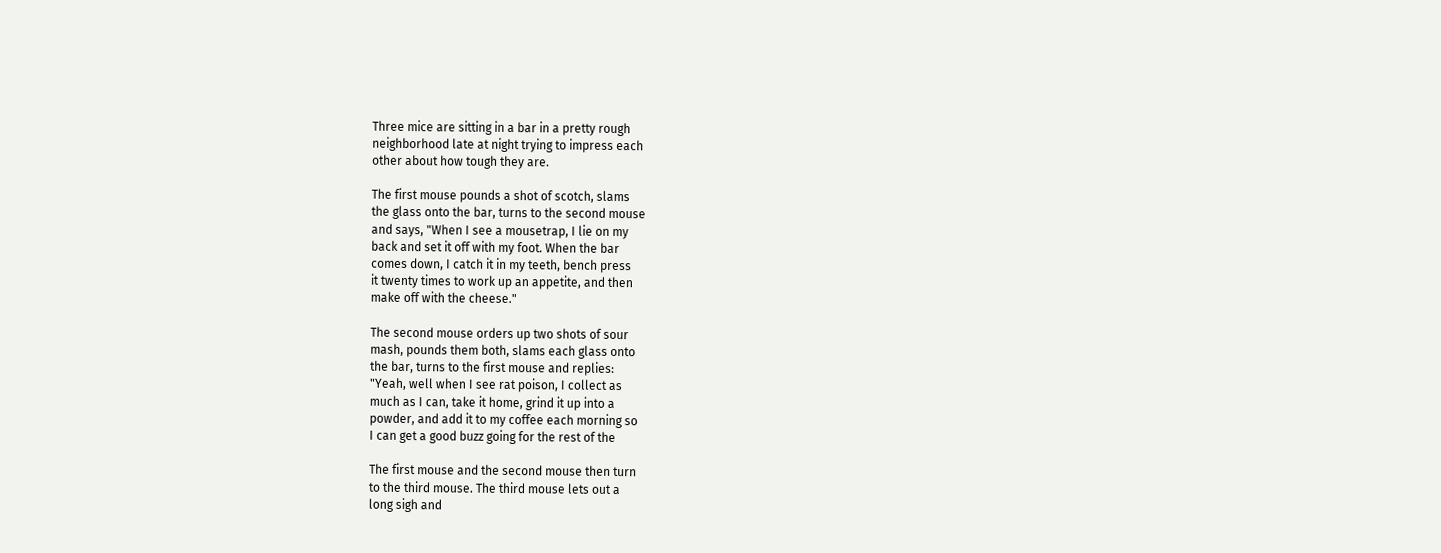Three mice are sitting in a bar in a pretty rough
neighborhood late at night trying to impress each
other about how tough they are.

The first mouse pounds a shot of scotch, slams
the glass onto the bar, turns to the second mouse
and says, "When I see a mousetrap, I lie on my
back and set it off with my foot. When the bar
comes down, I catch it in my teeth, bench press
it twenty times to work up an appetite, and then
make off with the cheese."

The second mouse orders up two shots of sour
mash, pounds them both, slams each glass onto
the bar, turns to the first mouse and replies:
"Yeah, well when I see rat poison, I collect as
much as I can, take it home, grind it up into a
powder, and add it to my coffee each morning so
I can get a good buzz going for the rest of the

The first mouse and the second mouse then turn
to the third mouse. The third mouse lets out a
long sigh and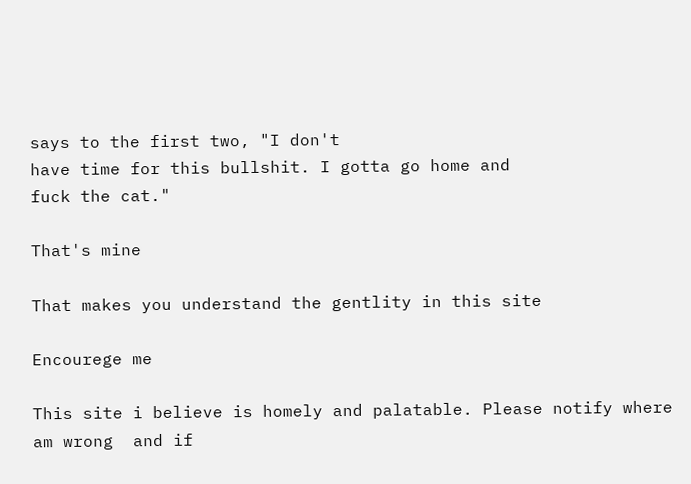says to the first two, "I don't
have time for this bullshit. I gotta go home and
fuck the cat."

That's mine

That makes you understand the gentlity in this site

Encourege me

This site i believe is homely and palatable. Please notify where am wrong  and if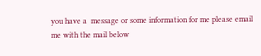you have a  message or some information for me please email me with the mail below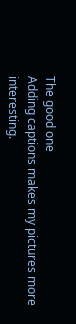The good one
Adding captions makes my pictures more interesting.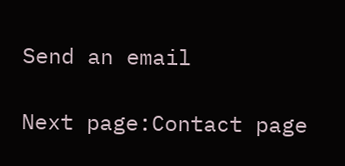Send an email

Next page:Contact page